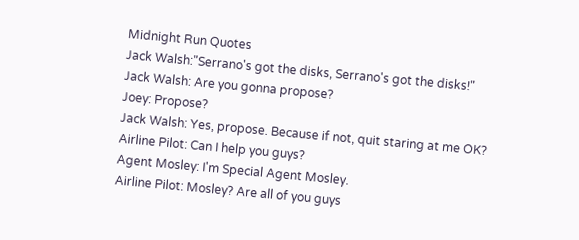Midnight Run Quotes
Jack Walsh:"Serrano's got the disks, Serrano's got the disks!"
Jack Walsh: Are you gonna propose?
Joey: Propose?
Jack Walsh: Yes, propose. Because if not, quit staring at me OK?
Airline Pilot: Can I help you guys?
Agent Mosley: I'm Special Agent Mosley.
Airline Pilot: Mosley? Are all of you guys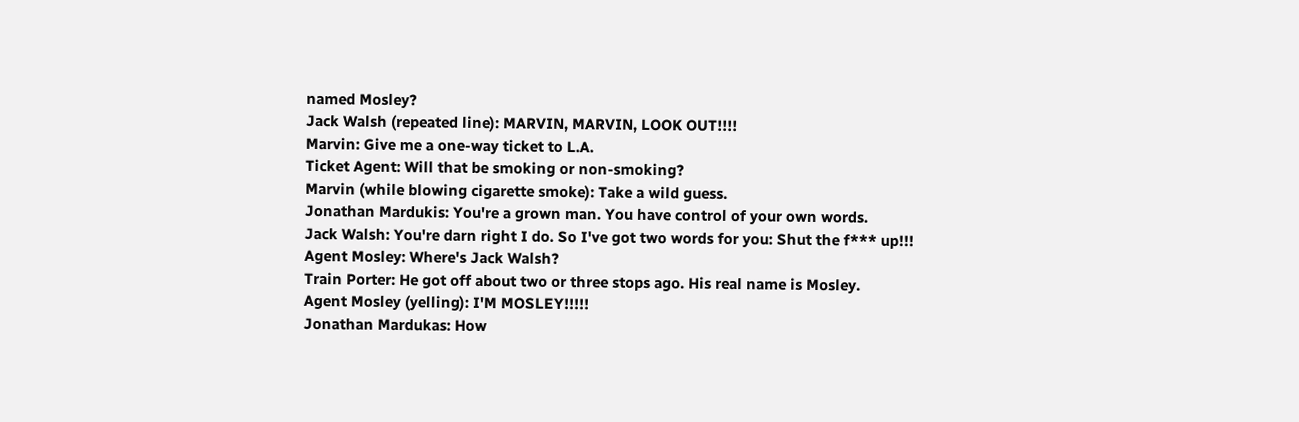named Mosley?
Jack Walsh (repeated line): MARVIN, MARVIN, LOOK OUT!!!!
Marvin: Give me a one-way ticket to L.A.
Ticket Agent: Will that be smoking or non-smoking?
Marvin (while blowing cigarette smoke): Take a wild guess.
Jonathan Mardukis: You're a grown man. You have control of your own words.
Jack Walsh: You're darn right I do. So I've got two words for you: Shut the f*** up!!!
Agent Mosley: Where's Jack Walsh?
Train Porter: He got off about two or three stops ago. His real name is Mosley.
Agent Mosley (yelling): I'M MOSLEY!!!!!
Jonathan Mardukas: How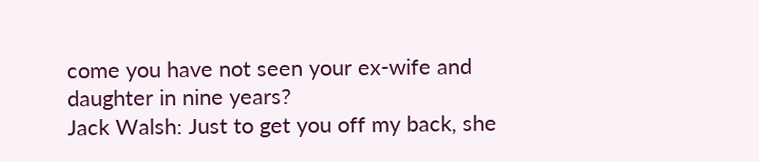come you have not seen your ex-wife and daughter in nine years?
Jack Walsh: Just to get you off my back, she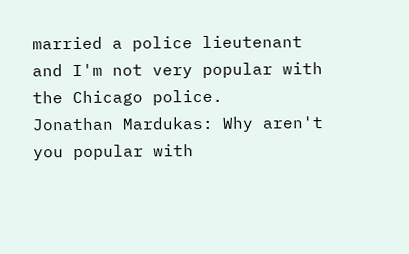married a police lieutenant and I'm not very popular with the Chicago police.
Jonathan Mardukas: Why aren't you popular with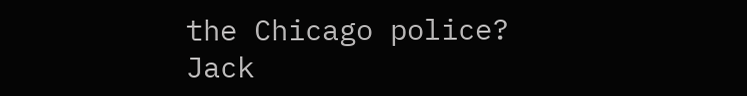the Chicago police?
Jack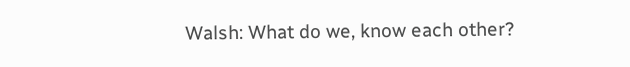Walsh: What do we, know each other?